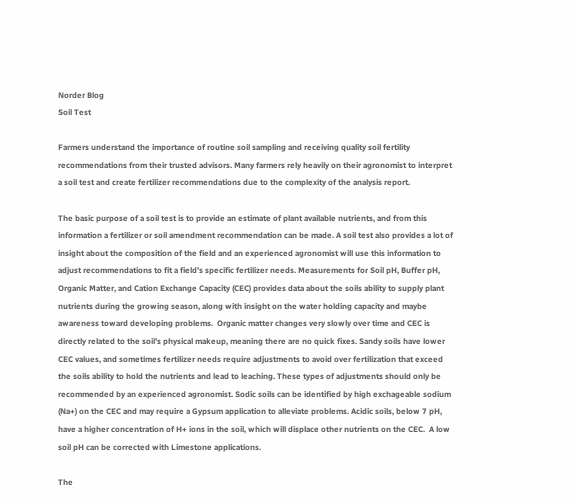Norder Blog
Soil Test

Farmers understand the importance of routine soil sampling and receiving quality soil fertility recommendations from their trusted advisors. Many farmers rely heavily on their agronomist to interpret a soil test and create fertilizer recommendations due to the complexity of the analysis report.

The basic purpose of a soil test is to provide an estimate of plant available nutrients, and from this information a fertilizer or soil amendment recommendation can be made. A soil test also provides a lot of insight about the composition of the field and an experienced agronomist will use this information to adjust recommendations to fit a field’s specific fertilizer needs. Measurements for Soil pH, Buffer pH, Organic Matter, and Cation Exchange Capacity (CEC) provides data about the soils ability to supply plant nutrients during the growing season, along with insight on the water holding capacity and maybe awareness toward developing problems.  Organic matter changes very slowly over time and CEC is directly related to the soil’s physical makeup, meaning there are no quick fixes. Sandy soils have lower CEC values, and sometimes fertilizer needs require adjustments to avoid over fertilization that exceed the soils ability to hold the nutrients and lead to leaching. These types of adjustments should only be recommended by an experienced agronomist. Sodic soils can be identified by high exchageable sodium (Na+) on the CEC and may require a Gypsum application to alleviate problems. Acidic soils, below 7 pH, have a higher concentration of H+ ions in the soil, which will displace other nutrients on the CEC.  A low soil pH can be corrected with Limestone applications.

The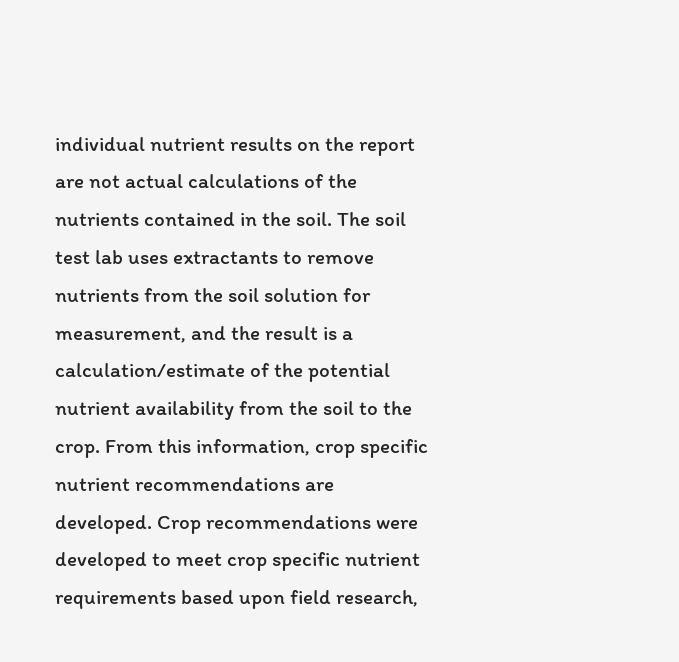individual nutrient results on the report are not actual calculations of the nutrients contained in the soil. The soil test lab uses extractants to remove nutrients from the soil solution for measurement, and the result is a calculation/estimate of the potential nutrient availability from the soil to the crop. From this information, crop specific nutrient recommendations are developed. Crop recommendations were developed to meet crop specific nutrient requirements based upon field research,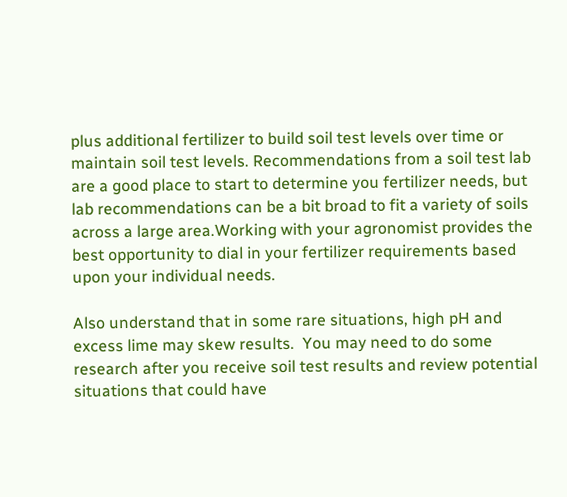plus additional fertilizer to build soil test levels over time or maintain soil test levels. Recommendations from a soil test lab are a good place to start to determine you fertilizer needs, but lab recommendations can be a bit broad to fit a variety of soils across a large area.Working with your agronomist provides the best opportunity to dial in your fertilizer requirements based upon your individual needs.

Also understand that in some rare situations, high pH and excess lime may skew results.  You may need to do some research after you receive soil test results and review potential situations that could have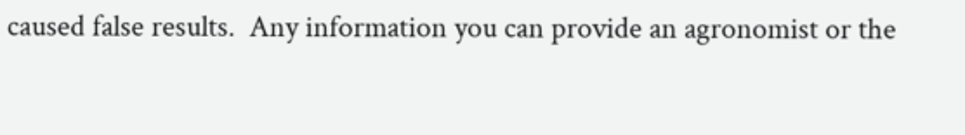caused false results.  Any information you can provide an agronomist or the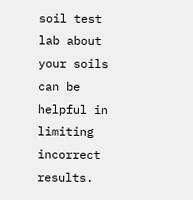soil test lab about your soils can be helpful in limiting incorrect results.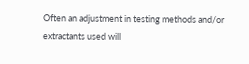Often an adjustment in testing methods and/or extractants used will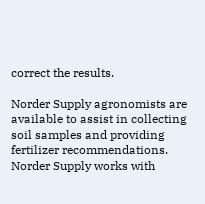correct the results.

Norder Supply agronomists are available to assist in collecting soil samples and providing fertilizer recommendations.  Norder Supply works with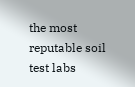the most reputable soil test labs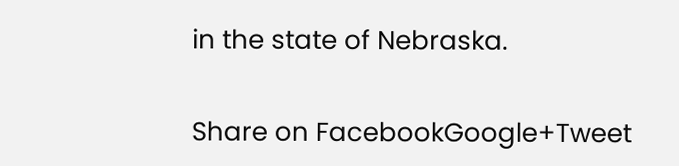in the state of Nebraska.

Share on FacebookGoogle+Tweet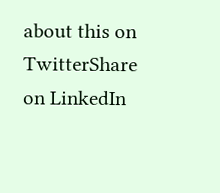about this on TwitterShare on LinkedIn